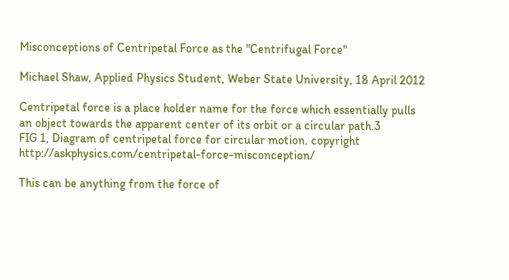Misconceptions of Centripetal Force as the "Centrifugal Force"

Michael Shaw, Applied Physics Student, Weber State University, 18 April 2012

Centripetal force is a place holder name for the force which essentially pulls an object towards the apparent center of its orbit or a circular path.3
FIG 1, Diagram of centripetal force for circular motion. copyright http://askphysics.com/centripetal-force-misconception/

This can be anything from the force of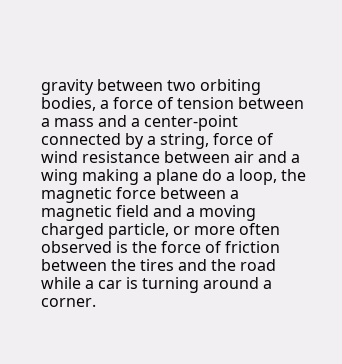gravity between two orbiting bodies, a force of tension between a mass and a center-point connected by a string, force of wind resistance between air and a wing making a plane do a loop, the magnetic force between a magnetic field and a moving charged particle, or more often observed is the force of friction between the tires and the road while a car is turning around a corner.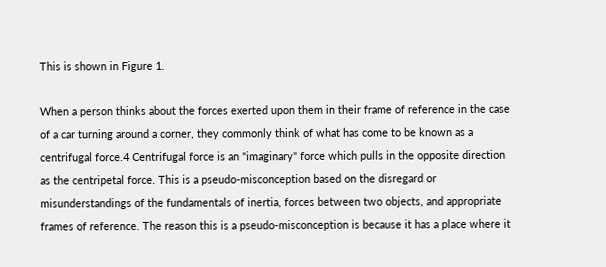This is shown in Figure 1.

When a person thinks about the forces exerted upon them in their frame of reference in the case of a car turning around a corner, they commonly think of what has come to be known as a centrifugal force.4 Centrifugal force is an "imaginary" force which pulls in the opposite direction as the centripetal force. This is a pseudo-misconception based on the disregard or misunderstandings of the fundamentals of inertia, forces between two objects, and appropriate frames of reference. The reason this is a pseudo-misconception is because it has a place where it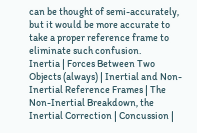can be thought of semi-accurately, but it would be more accurate to take a proper reference frame to eliminate such confusion.
Inertia | Forces Between Two Objects (always) | Inertial and Non-Inertial Reference Frames | The Non-Inertial Breakdown, the Inertial Correction | Concussion |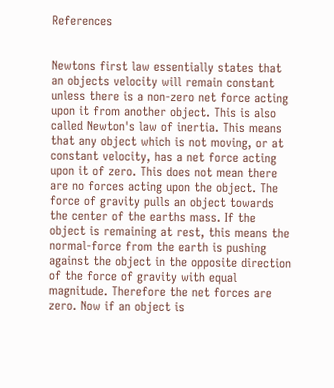References


Newtons first law essentially states that an objects velocity will remain constant unless there is a non-zero net force acting upon it from another object. This is also called Newton's law of inertia. This means that any object which is not moving, or at constant velocity, has a net force acting upon it of zero. This does not mean there are no forces acting upon the object. The force of gravity pulls an object towards the center of the earths mass. If the object is remaining at rest, this means the normal-force from the earth is pushing against the object in the opposite direction of the force of gravity with equal magnitude. Therefore the net forces are zero. Now if an object is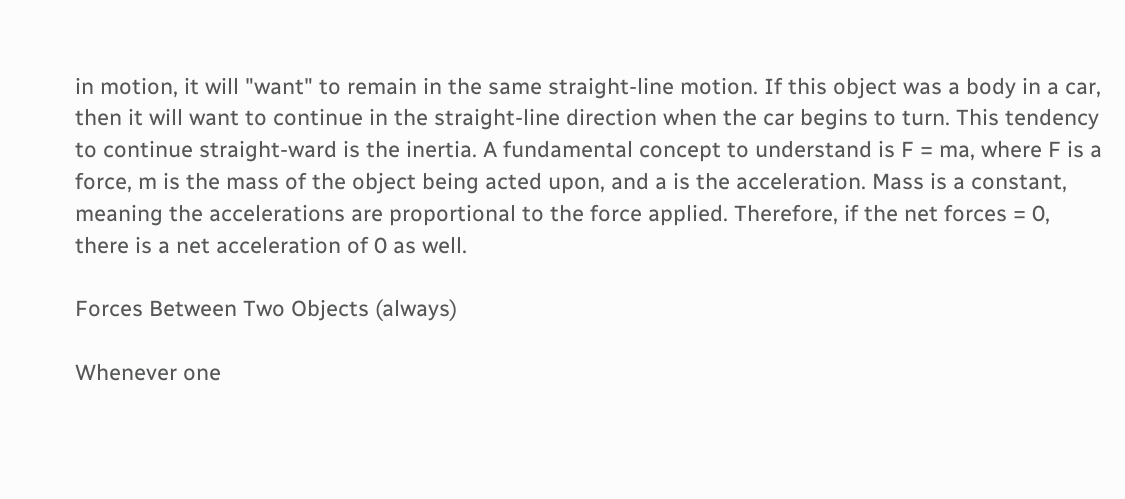in motion, it will "want" to remain in the same straight-line motion. If this object was a body in a car, then it will want to continue in the straight-line direction when the car begins to turn. This tendency to continue straight-ward is the inertia. A fundamental concept to understand is F = ma, where F is a force, m is the mass of the object being acted upon, and a is the acceleration. Mass is a constant, meaning the accelerations are proportional to the force applied. Therefore, if the net forces = 0, there is a net acceleration of 0 as well.

Forces Between Two Objects (always)

Whenever one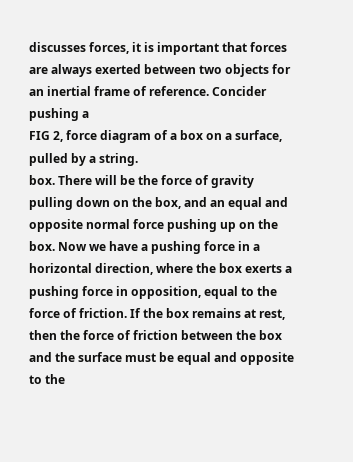discusses forces, it is important that forces are always exerted between two objects for an inertial frame of reference. Concider pushing a
FIG 2, force diagram of a box on a surface, pulled by a string.
box. There will be the force of gravity pulling down on the box, and an equal and opposite normal force pushing up on the box. Now we have a pushing force in a horizontal direction, where the box exerts a pushing force in opposition, equal to the force of friction. If the box remains at rest, then the force of friction between the box and the surface must be equal and opposite to the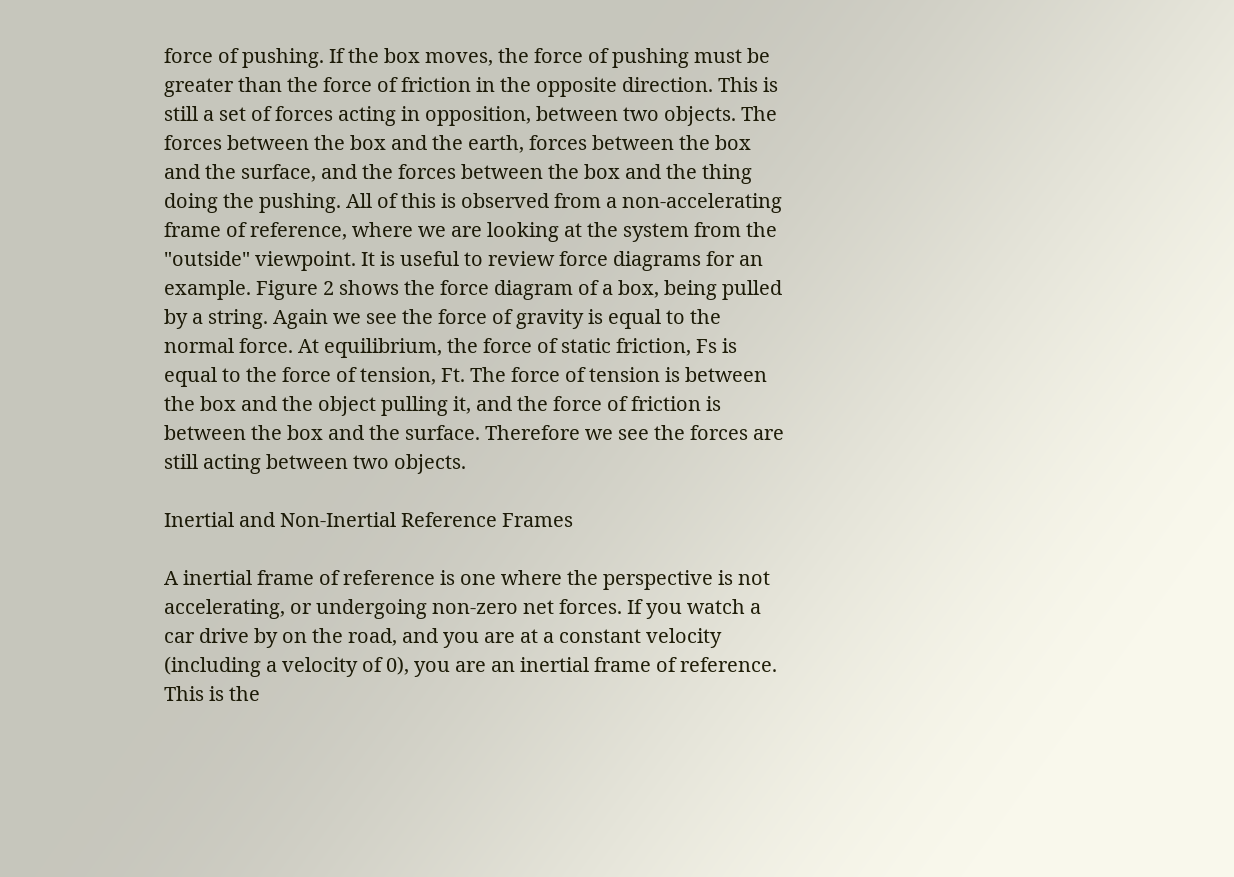force of pushing. If the box moves, the force of pushing must be greater than the force of friction in the opposite direction. This is still a set of forces acting in opposition, between two objects. The forces between the box and the earth, forces between the box and the surface, and the forces between the box and the thing doing the pushing. All of this is observed from a non-accelerating frame of reference, where we are looking at the system from the "outside" viewpoint. It is useful to review force diagrams for an example. Figure 2 shows the force diagram of a box, being pulled by a string. Again we see the force of gravity is equal to the normal force. At equilibrium, the force of static friction, Fs is equal to the force of tension, Ft. The force of tension is between the box and the object pulling it, and the force of friction is between the box and the surface. Therefore we see the forces are still acting between two objects.

Inertial and Non-Inertial Reference Frames

A inertial frame of reference is one where the perspective is not accelerating, or undergoing non-zero net forces. If you watch a car drive by on the road, and you are at a constant velocity (including a velocity of 0), you are an inertial frame of reference. This is the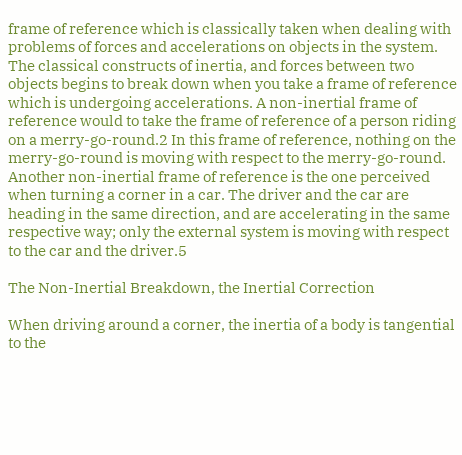frame of reference which is classically taken when dealing with problems of forces and accelerations on objects in the system. The classical constructs of inertia, and forces between two objects begins to break down when you take a frame of reference which is undergoing accelerations. A non-inertial frame of reference would to take the frame of reference of a person riding on a merry-go-round.2 In this frame of reference, nothing on the merry-go-round is moving with respect to the merry-go-round. Another non-inertial frame of reference is the one perceived when turning a corner in a car. The driver and the car are heading in the same direction, and are accelerating in the same respective way; only the external system is moving with respect to the car and the driver.5

The Non-Inertial Breakdown, the Inertial Correction

When driving around a corner, the inertia of a body is tangential to the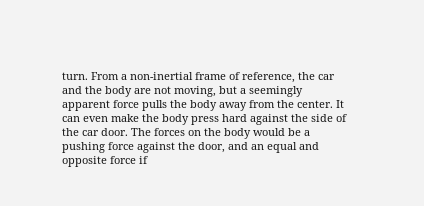turn. From a non-inertial frame of reference, the car and the body are not moving, but a seemingly apparent force pulls the body away from the center. It can even make the body press hard against the side of the car door. The forces on the body would be a pushing force against the door, and an equal and opposite force if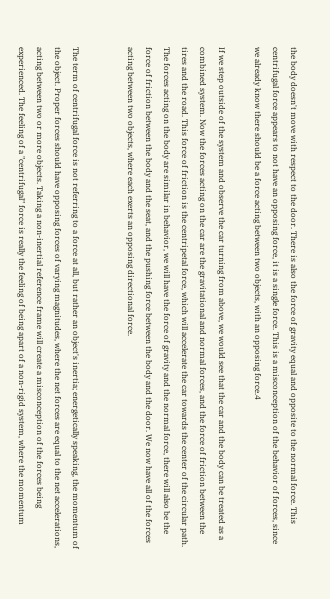the body doesn't move with respect to the door. There is also the force of gravity equal and opposite to the normal force. This centrifugal force appears to not have an opposing force, it is a single force. This is a misconception of the behavior of forces, since we already know there should be a force acting between two objects, with an opposing force.4

If we step outside of the system and observe the car turning from above, we would see that the car and the body can be treated as a combined system. Now the forces acting on the car are the gravitational and normal forces, and the force of friction between the tires and the road. This force of friction is the centripetal force, which will accelerate the car towards the center of the circular path. The forces acting on the body are similar in behavior, we will have the force of gravity and the normal force, there will also be the force of friction between the body and the seat, and the pushing force between the body and the door. We now have all of the forces acting between two objects, where each exerts an opposing directional force.


The term of centrifugal force is not referring to a force at all, but rather an object's inertia; energetically speaking, the momentum of the object. Proper forces should have opposing forces of varying magnitudes, where the net forces are equal to the net accelerations, acting between two or more objects. Taking a non-inertial reference frame will create a misconception of the forces being experienced. The feeling of a "centrifugal" force is really the feeling of being apart of a non-rigid system, where the momentum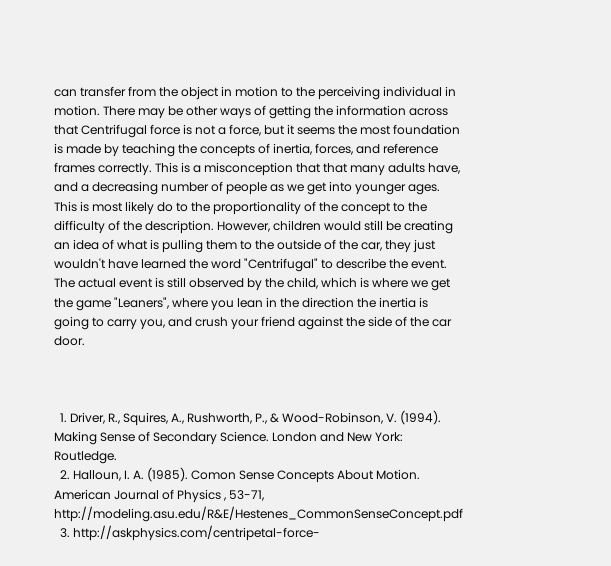can transfer from the object in motion to the perceiving individual in motion. There may be other ways of getting the information across that Centrifugal force is not a force, but it seems the most foundation is made by teaching the concepts of inertia, forces, and reference frames correctly. This is a misconception that that many adults have, and a decreasing number of people as we get into younger ages. This is most likely do to the proportionality of the concept to the difficulty of the description. However, children would still be creating an idea of what is pulling them to the outside of the car, they just wouldn't have learned the word "Centrifugal" to describe the event. The actual event is still observed by the child, which is where we get the game "Leaners", where you lean in the direction the inertia is going to carry you, and crush your friend against the side of the car door.



  1. Driver, R., Squires, A., Rushworth, P., & Wood-Robinson, V. (1994). Making Sense of Secondary Science. London and New York: Routledge.
  2. Halloun, I. A. (1985). Comon Sense Concepts About Motion. American Journal of Physics , 53-71, http://modeling.asu.edu/R&E/Hestenes_CommonSenseConcept.pdf
  3. http://askphysics.com/centripetal-force-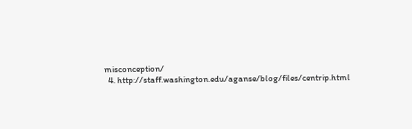misconception/
  4. http://staff.washington.edu/aganse/blog/files/centrip.html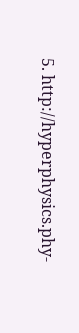5. http://hyperphysics.phy-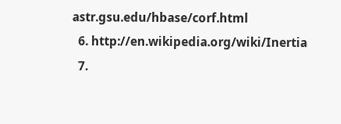astr.gsu.edu/hbase/corf.html
  6. http://en.wikipedia.org/wiki/Inertia
  7.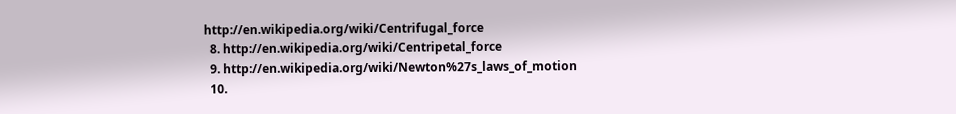http://en.wikipedia.org/wiki/Centrifugal_force
  8. http://en.wikipedia.org/wiki/Centripetal_force
  9. http://en.wikipedia.org/wiki/Newton%27s_laws_of_motion
  10.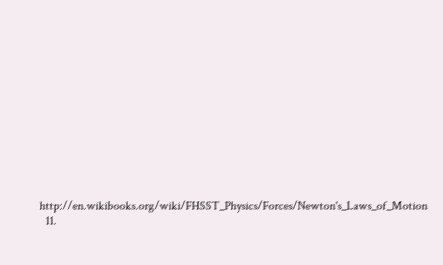http://en.wikibooks.org/wiki/FHSST_Physics/Forces/Newton's_Laws_of_Motion
  11.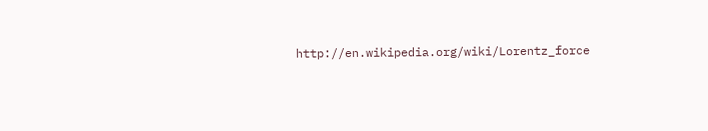http://en.wikipedia.org/wiki/Lorentz_force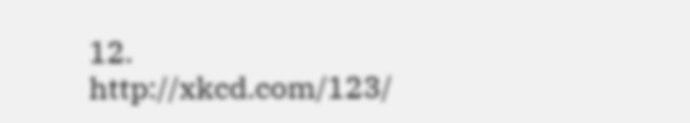12. http://xkcd.com/123/